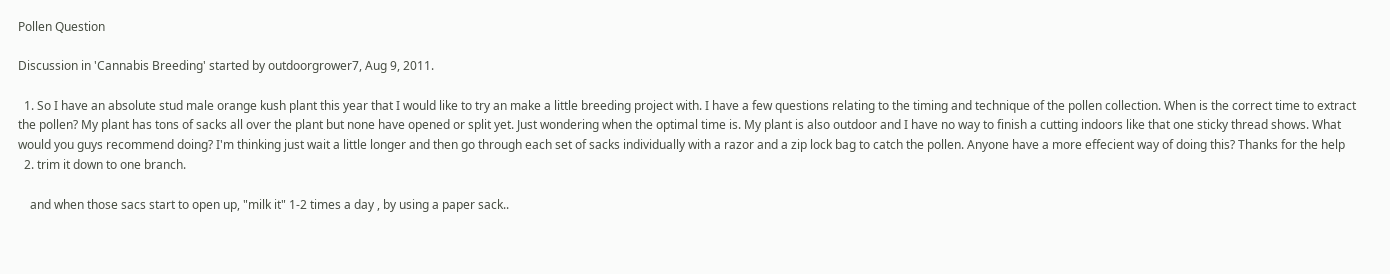Pollen Question

Discussion in 'Cannabis Breeding' started by outdoorgrower7, Aug 9, 2011.

  1. So I have an absolute stud male orange kush plant this year that I would like to try an make a little breeding project with. I have a few questions relating to the timing and technique of the pollen collection. When is the correct time to extract the pollen? My plant has tons of sacks all over the plant but none have opened or split yet. Just wondering when the optimal time is. My plant is also outdoor and I have no way to finish a cutting indoors like that one sticky thread shows. What would you guys recommend doing? I'm thinking just wait a little longer and then go through each set of sacks individually with a razor and a zip lock bag to catch the pollen. Anyone have a more effecient way of doing this? Thanks for the help
  2. trim it down to one branch.

    and when those sacs start to open up, "milk it" 1-2 times a day , by using a paper sack..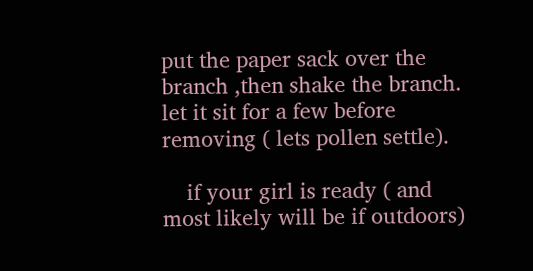put the paper sack over the branch ,then shake the branch. let it sit for a few before removing ( lets pollen settle).

    if your girl is ready ( and most likely will be if outdoors)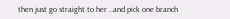then just go straight to her ..and pick one branch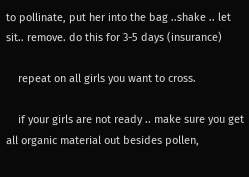to pollinate, put her into the bag ..shake .. let sit.. remove. do this for 3-5 days (insurance)

    repeat on all girls you want to cross.

    if your girls are not ready .. make sure you get all organic material out besides pollen,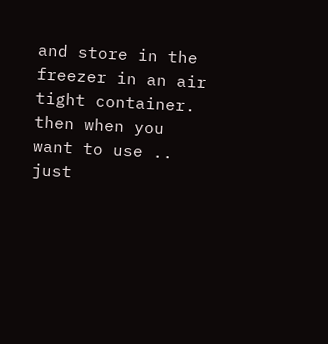and store in the freezer in an air tight container. then when you want to use .. just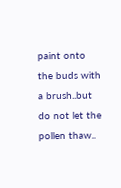paint onto the buds with a brush..but do not let the pollen thaw..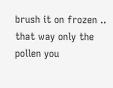brush it on frozen .. that way only the pollen you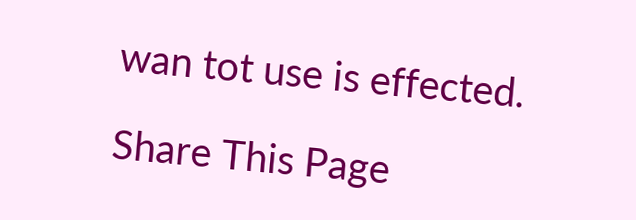wan tot use is effected.

Share This Page